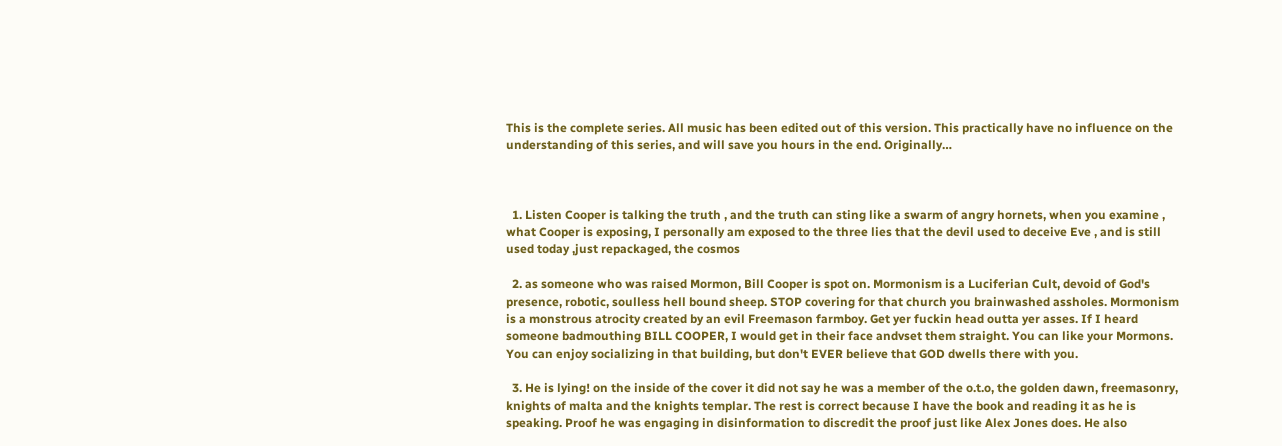This is the complete series. All music has been edited out of this version. This practically have no influence on the understanding of this series, and will save you hours in the end. Originally…



  1. Listen Cooper is talking the truth , and the truth can sting like a swarm of angry hornets, when you examine , what Cooper is exposing, I personally am exposed to the three lies that the devil used to deceive Eve , and is still used today ,just repackaged, the cosmos

  2. as someone who was raised Mormon, Bill Cooper is spot on. Mormonism is a Luciferian Cult, devoid of God's presence, robotic, soulless hell bound sheep. STOP covering for that church you brainwashed assholes. Mormonism is a monstrous atrocity created by an evil Freemason farmboy. Get yer fuckin head outta yer asses. If I heard someone badmouthing BILL COOPER, I would get in their face andvset them straight. You can like your Mormons. You can enjoy socializing in that building, but don't EVER believe that GOD dwells there with you.

  3. He is lying! on the inside of the cover it did not say he was a member of the o.t.o, the golden dawn, freemasonry, knights of malta and the knights templar. The rest is correct because I have the book and reading it as he is speaking. Proof he was engaging in disinformation to discredit the proof just like Alex Jones does. He also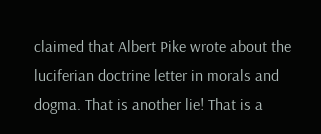claimed that Albert Pike wrote about the luciferian doctrine letter in morals and dogma. That is another lie! That is a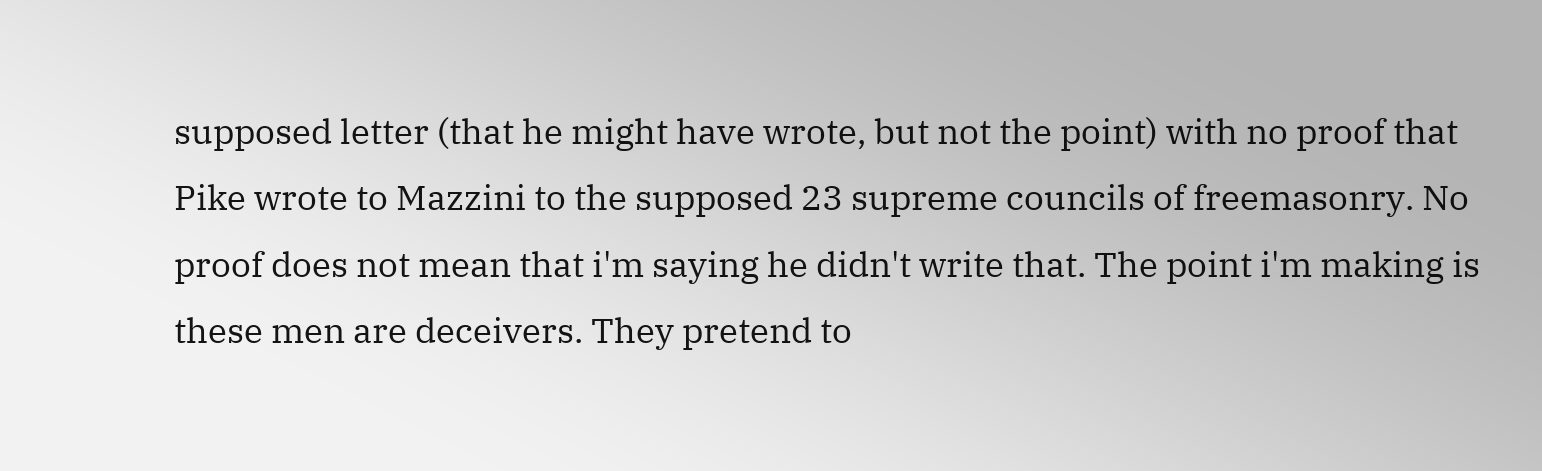supposed letter (that he might have wrote, but not the point) with no proof that Pike wrote to Mazzini to the supposed 23 supreme councils of freemasonry. No proof does not mean that i'm saying he didn't write that. The point i'm making is these men are deceivers. They pretend to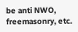be anti NWO, freemasonry, etc.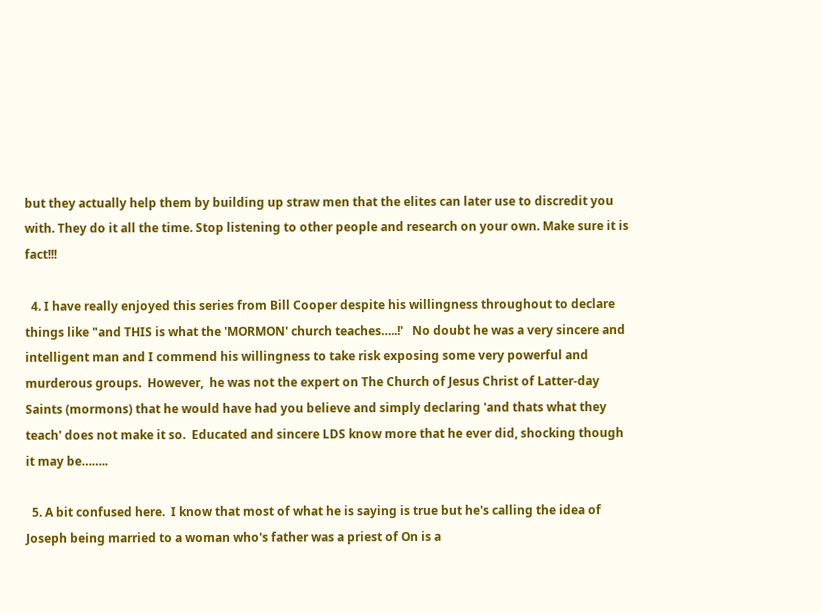but they actually help them by building up straw men that the elites can later use to discredit you with. They do it all the time. Stop listening to other people and research on your own. Make sure it is fact!!!

  4. I have really enjoyed this series from Bill Cooper despite his willingness throughout to declare things like "and THIS is what the 'MORMON' church teaches…..!'   No doubt he was a very sincere and intelligent man and I commend his willingness to take risk exposing some very powerful and murderous groups.  However,  he was not the expert on The Church of Jesus Christ of Latter-day Saints (mormons) that he would have had you believe and simply declaring 'and thats what they teach' does not make it so.  Educated and sincere LDS know more that he ever did, shocking though it may be……..

  5. A bit confused here.  I know that most of what he is saying is true but he's calling the idea of Joseph being married to a woman who's father was a priest of On is a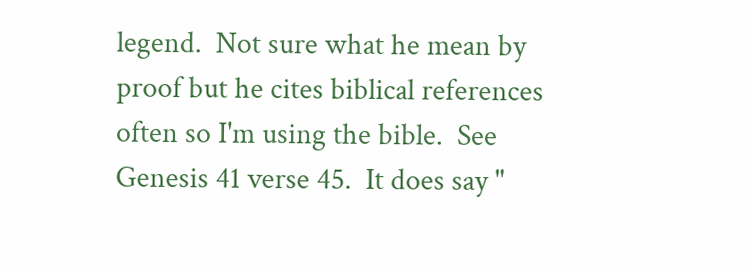legend.  Not sure what he mean by proof but he cites biblical references often so I'm using the bible.  See Genesis 41 verse 45.  It does say "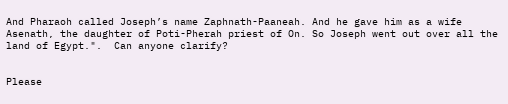And Pharaoh called Joseph’s name Zaphnath-Paaneah. And he gave him as a wife Asenath, the daughter of Poti-Pherah priest of On. So Joseph went out over all the land of Egypt.".  Can anyone clarify?


Please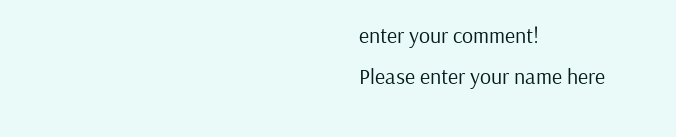enter your comment!
Please enter your name here